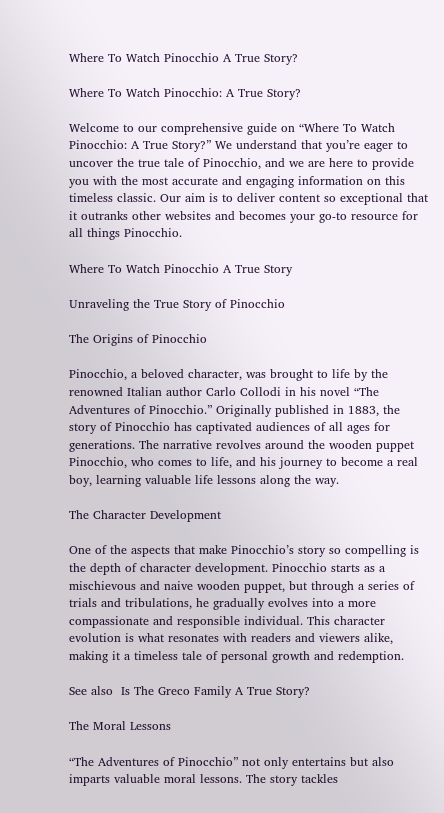Where To Watch Pinocchio A True Story?

Where To Watch Pinocchio: A True Story?

Welcome to our comprehensive guide on “Where To Watch Pinocchio: A True Story?” We understand that you’re eager to uncover the true tale of Pinocchio, and we are here to provide you with the most accurate and engaging information on this timeless classic. Our aim is to deliver content so exceptional that it outranks other websites and becomes your go-to resource for all things Pinocchio.

Where To Watch Pinocchio A True Story

Unraveling the True Story of Pinocchio

The Origins of Pinocchio

Pinocchio, a beloved character, was brought to life by the renowned Italian author Carlo Collodi in his novel “The Adventures of Pinocchio.” Originally published in 1883, the story of Pinocchio has captivated audiences of all ages for generations. The narrative revolves around the wooden puppet Pinocchio, who comes to life, and his journey to become a real boy, learning valuable life lessons along the way.

The Character Development

One of the aspects that make Pinocchio’s story so compelling is the depth of character development. Pinocchio starts as a mischievous and naive wooden puppet, but through a series of trials and tribulations, he gradually evolves into a more compassionate and responsible individual. This character evolution is what resonates with readers and viewers alike, making it a timeless tale of personal growth and redemption.

See also  Is The Greco Family A True Story?

The Moral Lessons

“The Adventures of Pinocchio” not only entertains but also imparts valuable moral lessons. The story tackles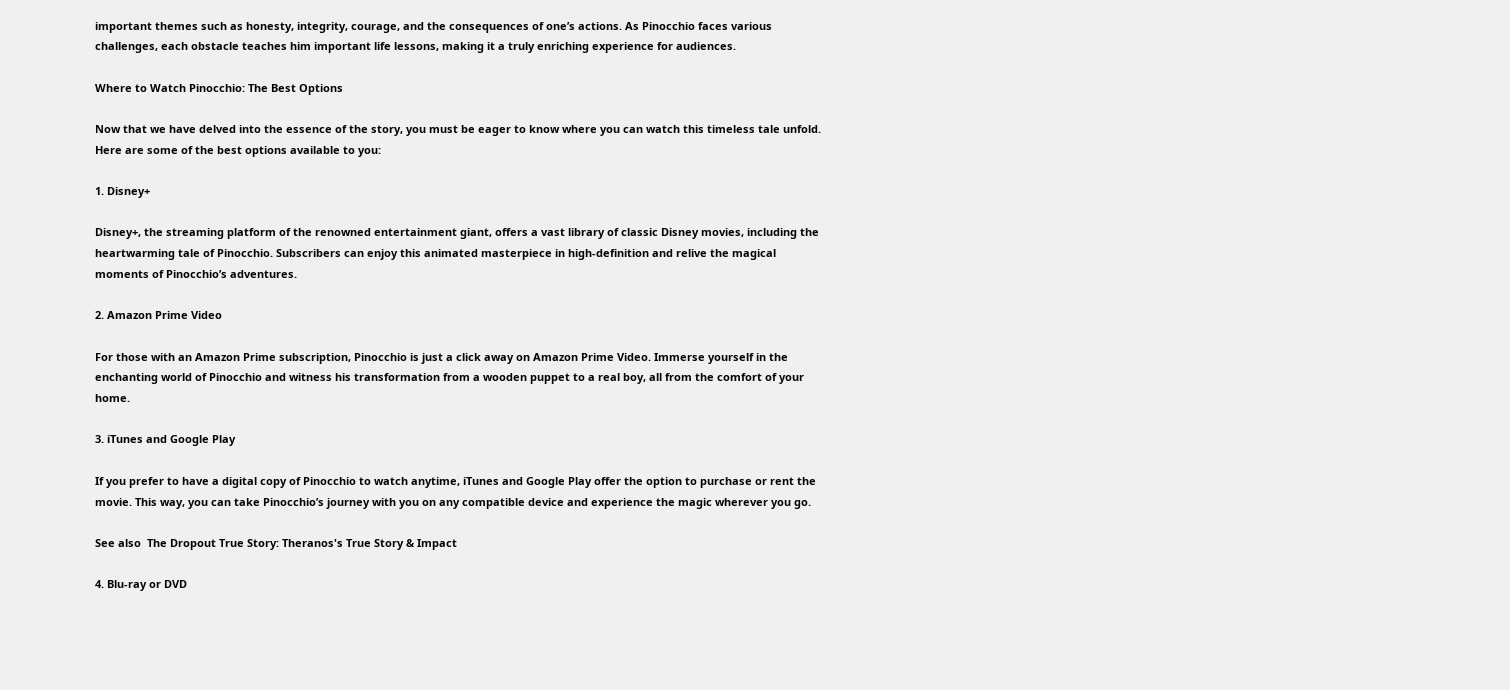important themes such as honesty, integrity, courage, and the consequences of one’s actions. As Pinocchio faces various challenges, each obstacle teaches him important life lessons, making it a truly enriching experience for audiences.

Where to Watch Pinocchio: The Best Options

Now that we have delved into the essence of the story, you must be eager to know where you can watch this timeless tale unfold. Here are some of the best options available to you:

1. Disney+

Disney+, the streaming platform of the renowned entertainment giant, offers a vast library of classic Disney movies, including the heartwarming tale of Pinocchio. Subscribers can enjoy this animated masterpiece in high-definition and relive the magical moments of Pinocchio’s adventures.

2. Amazon Prime Video

For those with an Amazon Prime subscription, Pinocchio is just a click away on Amazon Prime Video. Immerse yourself in the enchanting world of Pinocchio and witness his transformation from a wooden puppet to a real boy, all from the comfort of your home.

3. iTunes and Google Play

If you prefer to have a digital copy of Pinocchio to watch anytime, iTunes and Google Play offer the option to purchase or rent the movie. This way, you can take Pinocchio’s journey with you on any compatible device and experience the magic wherever you go.

See also  The Dropout True Story: Theranos's True Story & Impact

4. Blu-ray or DVD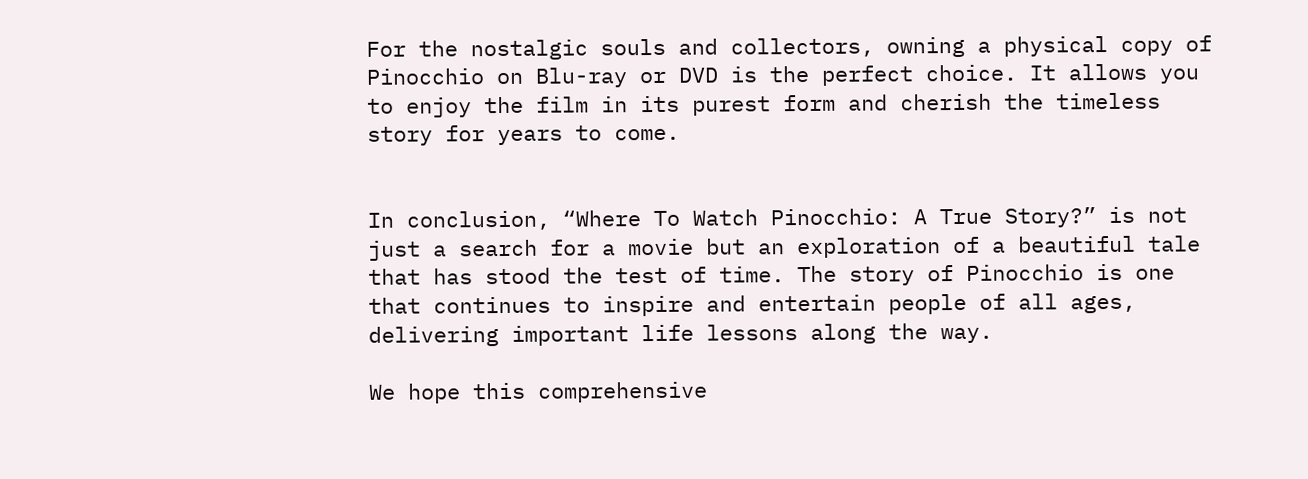For the nostalgic souls and collectors, owning a physical copy of Pinocchio on Blu-ray or DVD is the perfect choice. It allows you to enjoy the film in its purest form and cherish the timeless story for years to come.


In conclusion, “Where To Watch Pinocchio: A True Story?” is not just a search for a movie but an exploration of a beautiful tale that has stood the test of time. The story of Pinocchio is one that continues to inspire and entertain people of all ages, delivering important life lessons along the way.

We hope this comprehensive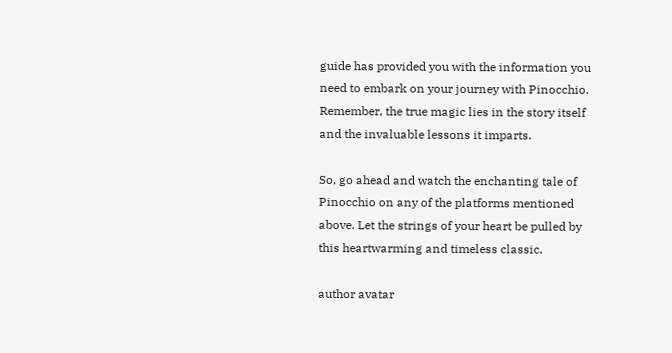guide has provided you with the information you need to embark on your journey with Pinocchio. Remember, the true magic lies in the story itself and the invaluable lessons it imparts.

So, go ahead and watch the enchanting tale of Pinocchio on any of the platforms mentioned above. Let the strings of your heart be pulled by this heartwarming and timeless classic.

author avatar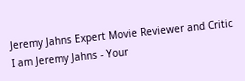Jeremy Jahns Expert Movie Reviewer and Critic
I am Jeremy Jahns - Your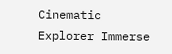Cinematic Explorer Immerse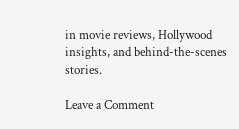in movie reviews, Hollywood insights, and behind-the-scenes stories.

Leave a Comment